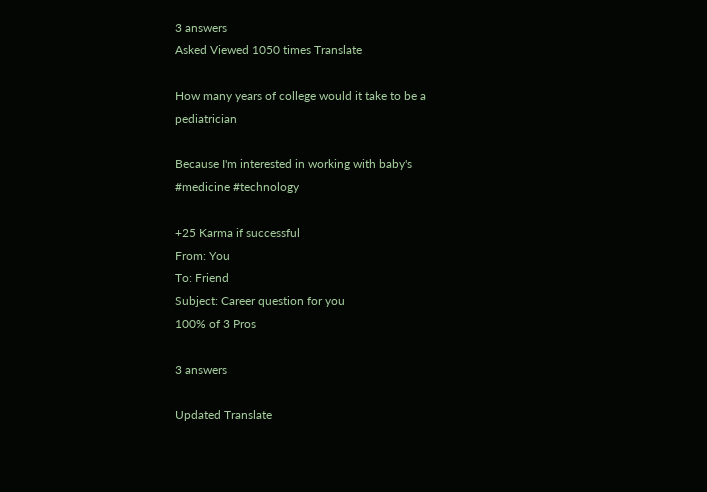3 answers
Asked Viewed 1050 times Translate

How many years of college would it take to be a pediatrician

Because I'm interested in working with baby's #medicine #technology

+25 Karma if successful
From: You
To: Friend
Subject: Career question for you
100% of 3 Pros

3 answers

Updated Translate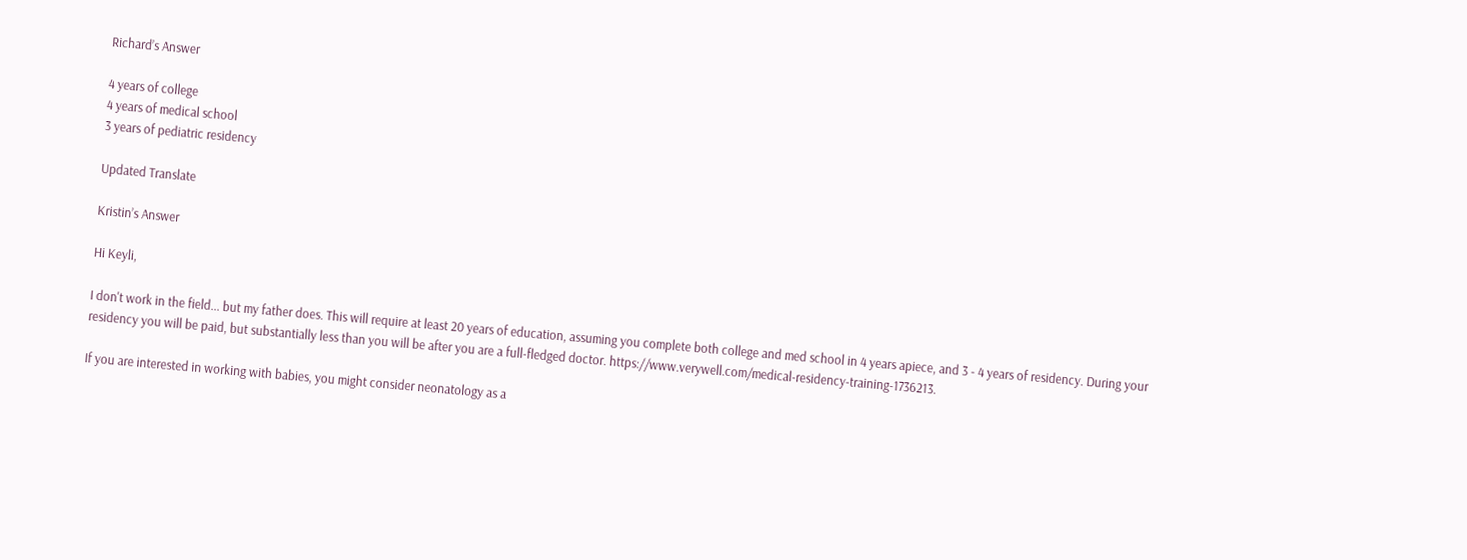Richard’s Answer

4 years of college
4 years of medical school
3 years of pediatric residency

Updated Translate

Kristin’s Answer

Hi Keyli,

I don't work in the field... but my father does. This will require at least 20 years of education, assuming you complete both college and med school in 4 years apiece, and 3 - 4 years of residency. During your residency you will be paid, but substantially less than you will be after you are a full-fledged doctor. https://www.verywell.com/medical-residency-training-1736213.

If you are interested in working with babies, you might consider neonatology as a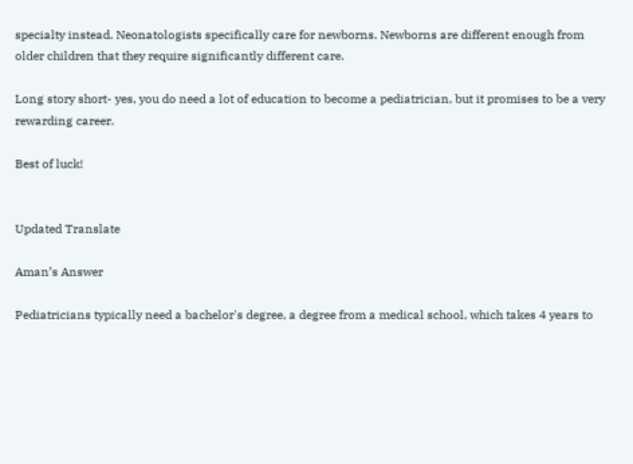specialty instead. Neonatologists specifically care for newborns. Newborns are different enough from older children that they require significantly different care.

Long story short- yes, you do need a lot of education to become a pediatrician, but it promises to be a very rewarding career.

Best of luck!


Updated Translate

Aman’s Answer

Pediatricians typically need a bachelor's degree, a degree from a medical school, which takes 4 years to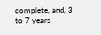complete, and, 3 to 7 years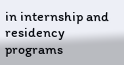in internship and residency programs